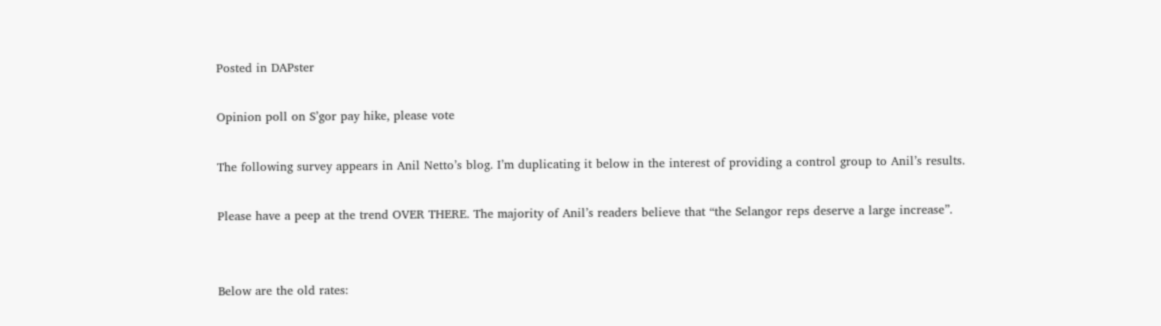Posted in DAPster

Opinion poll on S’gor pay hike, please vote

The following survey appears in Anil Netto’s blog. I’m duplicating it below in the interest of providing a control group to Anil’s results.

Please have a peep at the trend OVER THERE. The majority of Anil’s readers believe that “the Selangor reps deserve a large increase”.


Below are the old rates: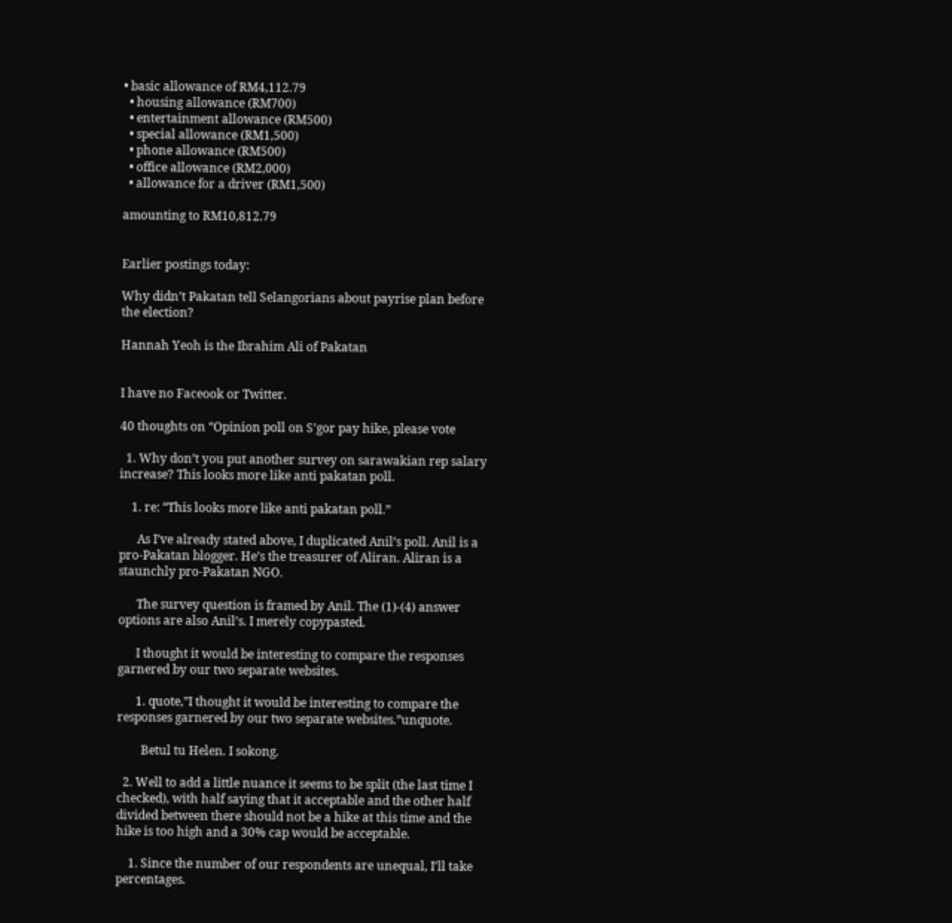• basic allowance of RM4,112.79
  • housing allowance (RM700)
  • entertainment allowance (RM500)
  • special allowance (RM1,500)
  • phone allowance (RM500)
  • office allowance (RM2,000)
  • allowance for a driver (RM1,500)

amounting to RM10,812.79


Earlier postings today:

Why didn’t Pakatan tell Selangorians about payrise plan before the election?

Hannah Yeoh is the Ibrahim Ali of Pakatan


I have no Faceook or Twitter.

40 thoughts on “Opinion poll on S’gor pay hike, please vote

  1. Why don’t you put another survey on sarawakian rep salary increase? This looks more like anti pakatan poll.

    1. re: “This looks more like anti pakatan poll.”

      As I’ve already stated above, I duplicated Anil’s poll. Anil is a pro-Pakatan blogger. He’s the treasurer of Aliran. Aliran is a staunchly pro-Pakatan NGO.

      The survey question is framed by Anil. The (1)-(4) answer options are also Anil’s. I merely copypasted.

      I thought it would be interesting to compare the responses garnered by our two separate websites.

      1. quote,”I thought it would be interesting to compare the responses garnered by our two separate websites.”unquote.

        Betul tu Helen. I sokong.

  2. Well to add a little nuance it seems to be split (the last time I checked), with half saying that it acceptable and the other half divided between there should not be a hike at this time and the hike is too high and a 30% cap would be acceptable.

    1. Since the number of our respondents are unequal, I’ll take percentages.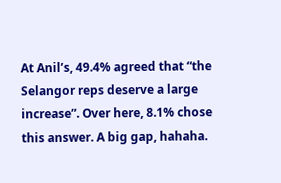At Anil’s, 49.4% agreed that “the Selangor reps deserve a large increase”. Over here, 8.1% chose this answer. A big gap, hahaha.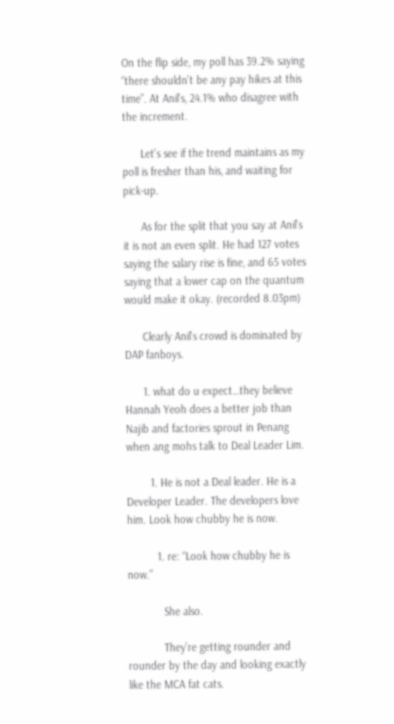On the flip side, my poll has 39.2% saying “there shouldn’t be any pay hikes at this time”. At Anil’s, 24.1% who disagree with the increment.

      Let’s see if the trend maintains as my poll is fresher than his, and waiting for pick-up.

      As for the split that you say at Anil’s it is not an even split. He had 127 votes saying the salary rise is fine, and 65 votes saying that a lower cap on the quantum would make it okay. (recorded 8.03pm)

      Clearly Anil’s crowd is dominated by DAP fanboys.

      1. what do u expect…they believe Hannah Yeoh does a better job than Najib and factories sprout in Penang when ang mohs talk to Deal Leader Lim.

        1. He is not a Deal leader. He is a Developer Leader. The developers love him. Look how chubby he is now.

          1. re: “Look how chubby he is now.”

            She also.

            They’re getting rounder and rounder by the day and looking exactly like the MCA fat cats.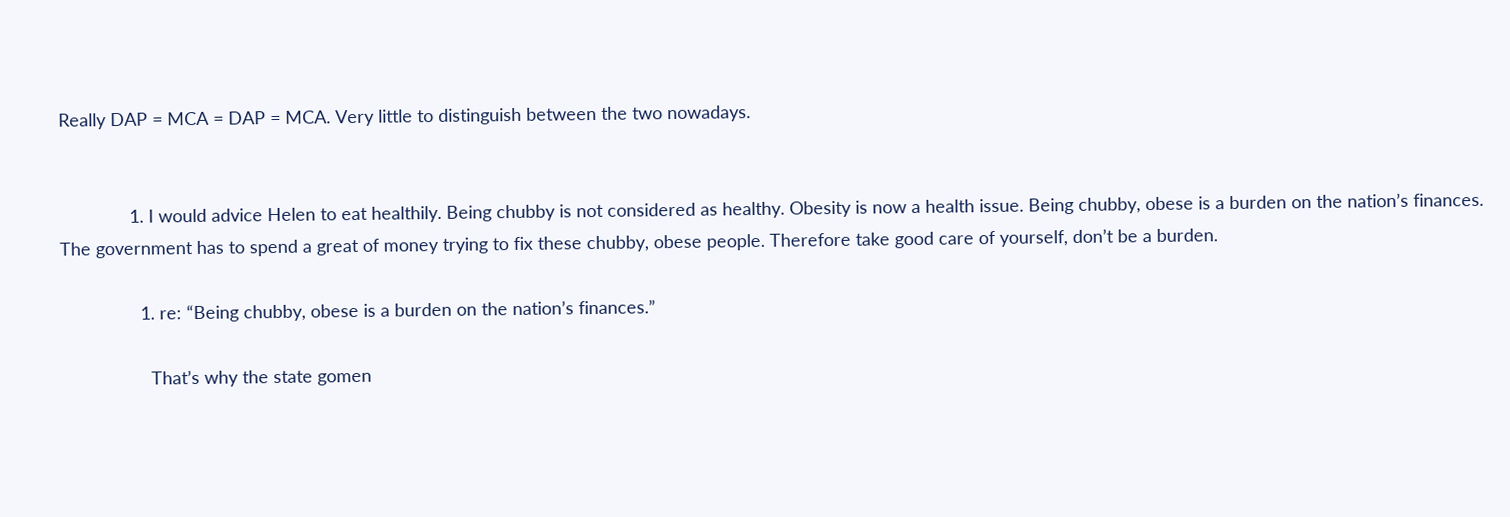Really DAP = MCA = DAP = MCA. Very little to distinguish between the two nowadays.


              1. I would advice Helen to eat healthily. Being chubby is not considered as healthy. Obesity is now a health issue. Being chubby, obese is a burden on the nation’s finances. The government has to spend a great of money trying to fix these chubby, obese people. Therefore take good care of yourself, don’t be a burden.

                1. re: “Being chubby, obese is a burden on the nation’s finances.”

                  That’s why the state gomen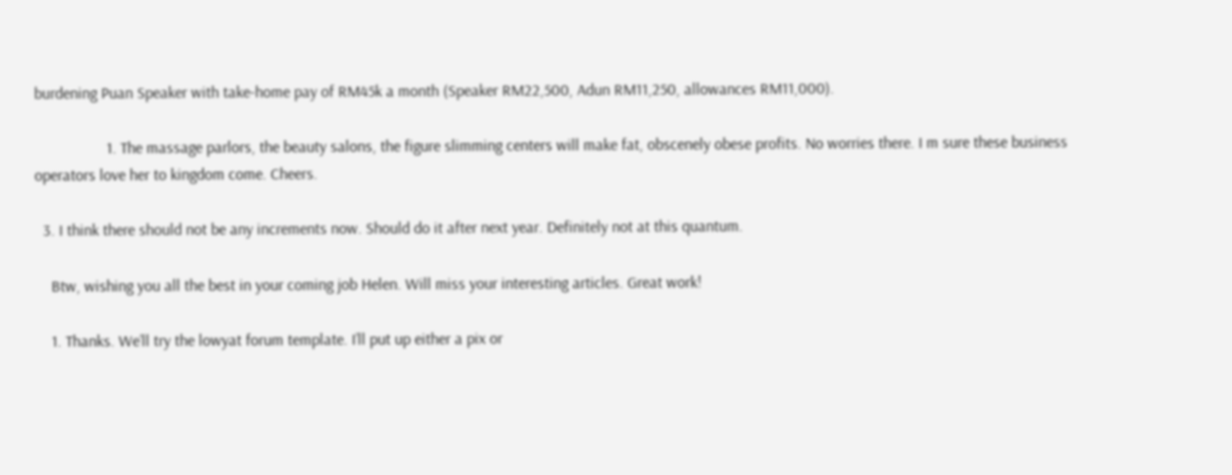burdening Puan Speaker with take-home pay of RM45k a month (Speaker RM22,500, Adun RM11,250, allowances RM11,000).

                  1. The massage parlors, the beauty salons, the figure slimming centers will make fat, obscenely obese profits. No worries there. I m sure these business operators love her to kingdom come. Cheers.

  3. I think there should not be any increments now. Should do it after next year. Definitely not at this quantum.

    Btw, wishing you all the best in your coming job Helen. Will miss your interesting articles. Great work!

    1. Thanks. We’ll try the lowyat forum template. I’ll put up either a pix or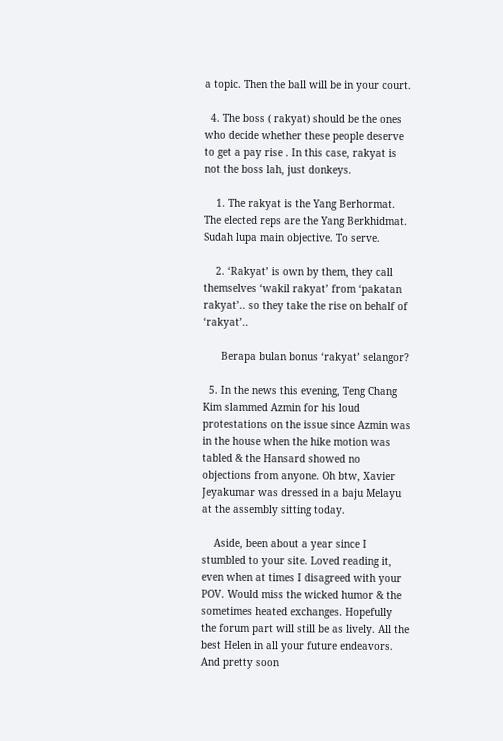a topic. Then the ball will be in your court.

  4. The boss ( rakyat) should be the ones who decide whether these people deserve to get a pay rise . In this case, rakyat is not the boss lah, just donkeys.

    1. The rakyat is the Yang Berhormat. The elected reps are the Yang Berkhidmat. Sudah lupa main objective. To serve.

    2. ‘Rakyat’ is own by them, they call themselves ‘wakil rakyat’ from ‘pakatan rakyat’.. so they take the rise on behalf of ‘rakyat’..

      Berapa bulan bonus ‘rakyat’ selangor?

  5. In the news this evening, Teng Chang Kim slammed Azmin for his loud protestations on the issue since Azmin was in the house when the hike motion was tabled & the Hansard showed no objections from anyone. Oh btw, Xavier Jeyakumar was dressed in a baju Melayu at the assembly sitting today.

    Aside, been about a year since I stumbled to your site. Loved reading it, even when at times I disagreed with your POV. Would miss the wicked humor & the sometimes heated exchanges. Hopefully the forum part will still be as lively. All the best Helen in all your future endeavors. And pretty soon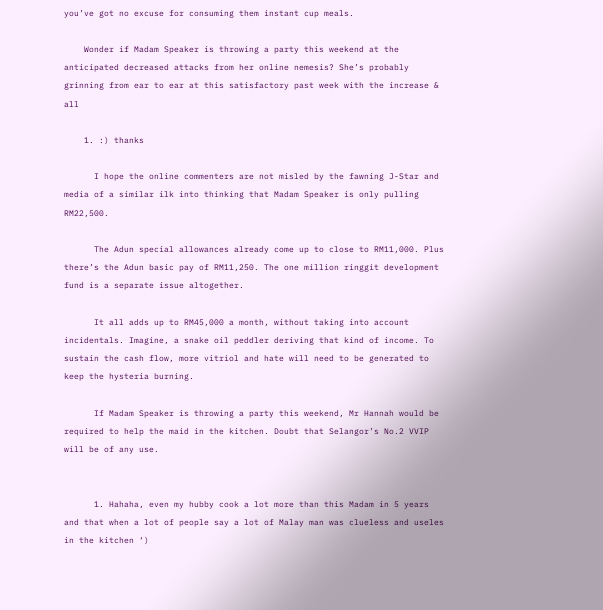you’ve got no excuse for consuming them instant cup meals.

    Wonder if Madam Speaker is throwing a party this weekend at the anticipated decreased attacks from her online nemesis? She’s probably grinning from ear to ear at this satisfactory past week with the increase & all

    1. :) thanks

      I hope the online commenters are not misled by the fawning J-Star and media of a similar ilk into thinking that Madam Speaker is only pulling RM22,500.

      The Adun special allowances already come up to close to RM11,000. Plus there’s the Adun basic pay of RM11,250. The one million ringgit development fund is a separate issue altogether.

      It all adds up to RM45,000 a month, without taking into account incidentals. Imagine, a snake oil peddler deriving that kind of income. To sustain the cash flow, more vitriol and hate will need to be generated to keep the hysteria burning.

      If Madam Speaker is throwing a party this weekend, Mr Hannah would be required to help the maid in the kitchen. Doubt that Selangor’s No.2 VVIP will be of any use.


      1. Hahaha, even my hubby cook a lot more than this Madam in 5 years and that when a lot of people say a lot of Malay man was clueless and useles in the kitchen ‘)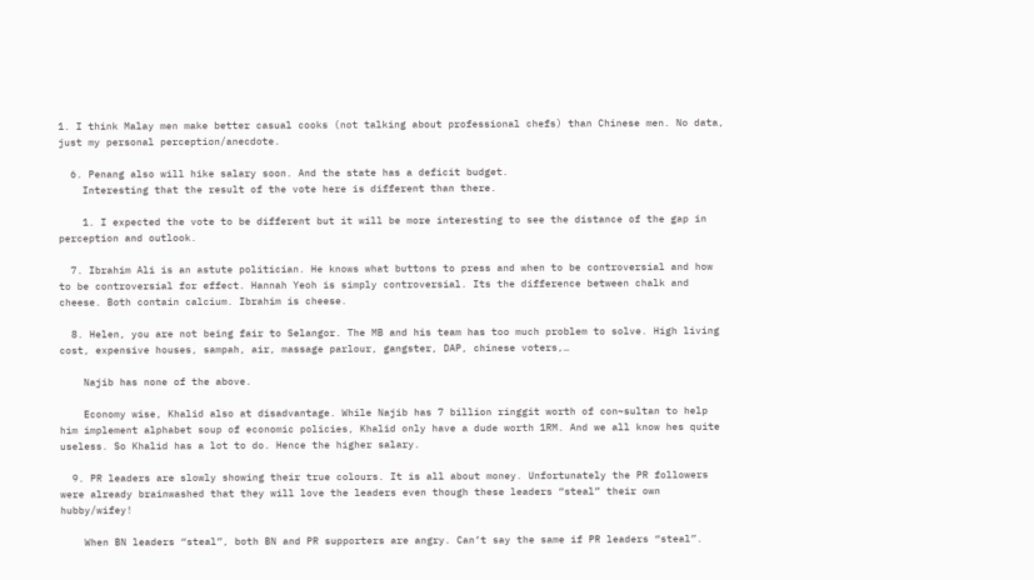1. I think Malay men make better casual cooks (not talking about professional chefs) than Chinese men. No data, just my personal perception/anecdote.

  6. Penang also will hike salary soon. And the state has a deficit budget.
    Interesting that the result of the vote here is different than there.

    1. I expected the vote to be different but it will be more interesting to see the distance of the gap in perception and outlook.

  7. Ibrahim Ali is an astute politician. He knows what buttons to press and when to be controversial and how to be controversial for effect. Hannah Yeoh is simply controversial. Its the difference between chalk and cheese. Both contain calcium. Ibrahim is cheese.

  8. Helen, you are not being fair to Selangor. The MB and his team has too much problem to solve. High living cost, expensive houses, sampah, air, massage parlour, gangster, DAP, chinese voters,…

    Najib has none of the above.

    Economy wise, Khalid also at disadvantage. While Najib has 7 billion ringgit worth of con~sultan to help him implement alphabet soup of economic policies, Khalid only have a dude worth 1RM. And we all know hes quite useless. So Khalid has a lot to do. Hence the higher salary.

  9. PR leaders are slowly showing their true colours. It is all about money. Unfortunately the PR followers were already brainwashed that they will love the leaders even though these leaders “steal” their own hubby/wifey!

    When BN leaders “steal”, both BN and PR supporters are angry. Can’t say the same if PR leaders “steal”.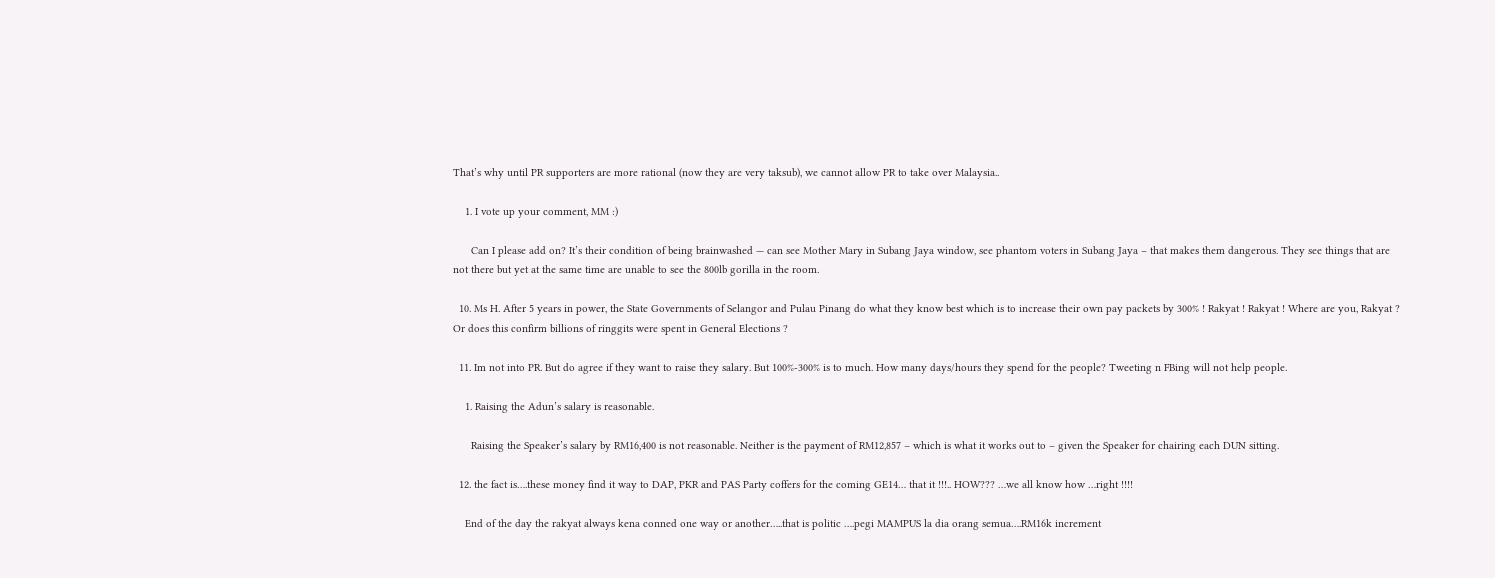That’s why until PR supporters are more rational (now they are very taksub), we cannot allow PR to take over Malaysia..

    1. I vote up your comment, MM :)

      Can I please add on? It’s their condition of being brainwashed — can see Mother Mary in Subang Jaya window, see phantom voters in Subang Jaya – that makes them dangerous. They see things that are not there but yet at the same time are unable to see the 800lb gorilla in the room.

  10. Ms H. After 5 years in power, the State Governments of Selangor and Pulau Pinang do what they know best which is to increase their own pay packets by 300% ! Rakyat ! Rakyat ! Where are you, Rakyat ? Or does this confirm billions of ringgits were spent in General Elections ?

  11. Im not into PR. But do agree if they want to raise they salary. But 100%-300% is to much. How many days/hours they spend for the people? Tweeting n FBing will not help people.

    1. Raising the Adun’s salary is reasonable.

      Raising the Speaker’s salary by RM16,400 is not reasonable. Neither is the payment of RM12,857 – which is what it works out to – given the Speaker for chairing each DUN sitting.

  12. the fact is….these money find it way to DAP, PKR and PAS Party coffers for the coming GE14… that it !!!.. HOW??? …we all know how …right !!!!

    End of the day the rakyat always kena conned one way or another…..that is politic ….pegi MAMPUS la dia orang semua….RM16k increment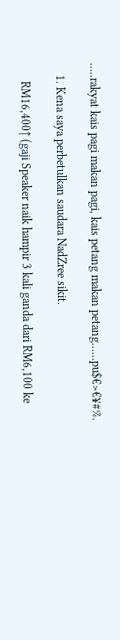…..rakyat kais pagi makan pagi, kais petang makan petang……pu$€>€¥#%.

    1. Kena saya perbetulkan saudara NadZree sikit.

      RM16,400↑ (gaji Speaker naik hampir 3 kali ganda dari RM6,100 ke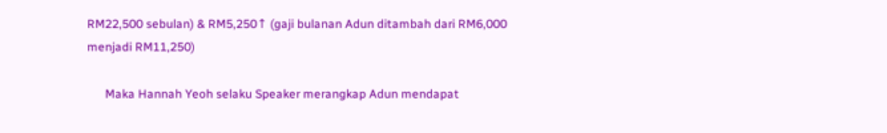RM22,500 sebulan) & RM5,250↑ (gaji bulanan Adun ditambah dari RM6,000 menjadi RM11,250)

      Maka Hannah Yeoh selaku Speaker merangkap Adun mendapat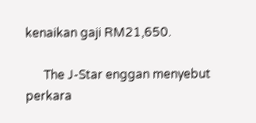kenaikan gaji RM21,650.

      The J-Star enggan menyebut perkara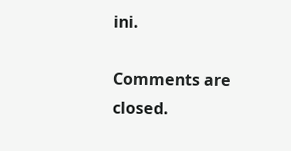ini.

Comments are closed.